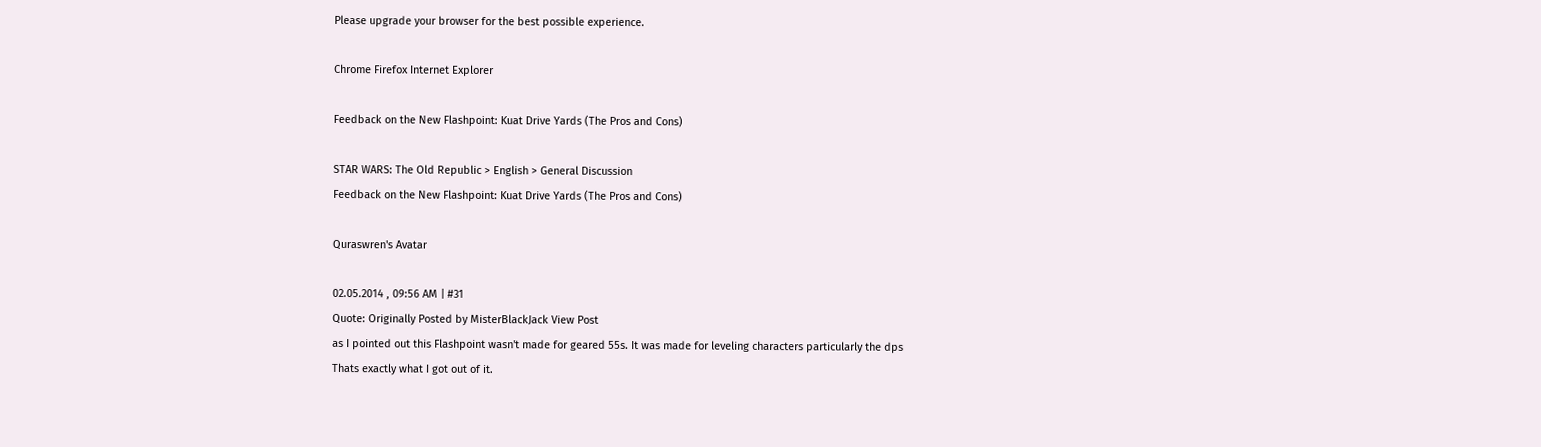Please upgrade your browser for the best possible experience.

Chrome Firefox Internet Explorer

Feedback on the New Flashpoint: Kuat Drive Yards (The Pros and Cons)

STAR WARS: The Old Republic > English > General Discussion
Feedback on the New Flashpoint: Kuat Drive Yards (The Pros and Cons)

Quraswren's Avatar

02.05.2014 , 09:56 AM | #31
Quote: Originally Posted by MisterBlackJack View Post
as I pointed out this Flashpoint wasn't made for geared 55s. It was made for leveling characters particularly the dps
Thats exactly what I got out of it.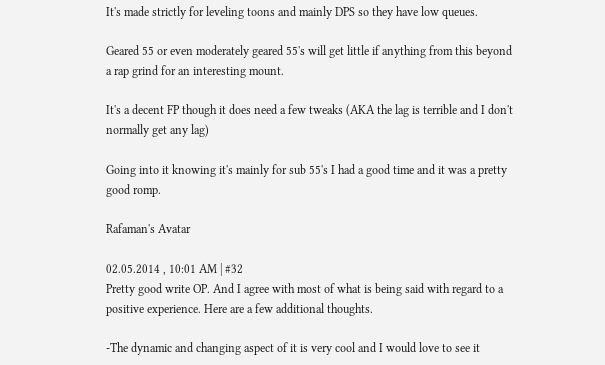It's made strictly for leveling toons and mainly DPS so they have low queues.

Geared 55 or even moderately geared 55's will get little if anything from this beyond a rap grind for an interesting mount.

It's a decent FP though it does need a few tweaks (AKA the lag is terrible and I don't normally get any lag)

Going into it knowing it's mainly for sub 55's I had a good time and it was a pretty good romp.

Rafaman's Avatar

02.05.2014 , 10:01 AM | #32
Pretty good write OP. And I agree with most of what is being said with regard to a positive experience. Here are a few additional thoughts.

-The dynamic and changing aspect of it is very cool and I would love to see it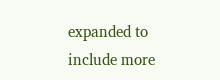expanded to include more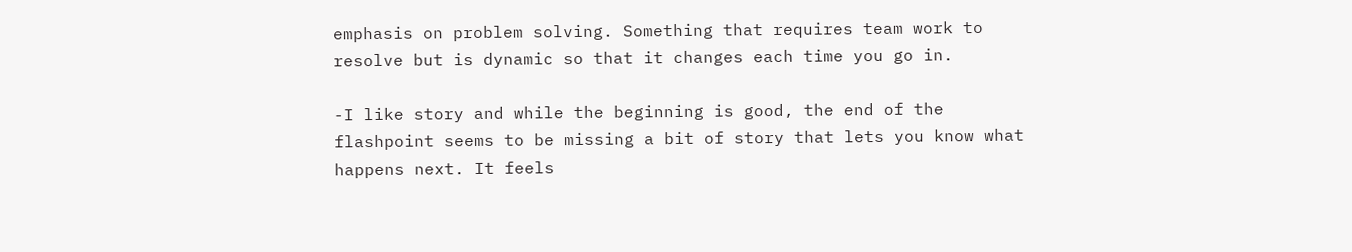emphasis on problem solving. Something that requires team work to resolve but is dynamic so that it changes each time you go in.

-I like story and while the beginning is good, the end of the flashpoint seems to be missing a bit of story that lets you know what happens next. It feels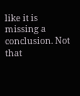like it is missing a conclusion. Not that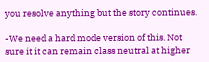you resolve anything but the story continues.

-We need a hard mode version of this. Not sure it it can remain class neutral at higher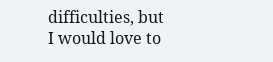difficulties, but I would love to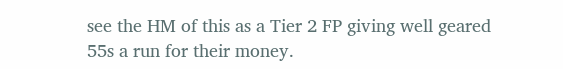see the HM of this as a Tier 2 FP giving well geared 55s a run for their money.